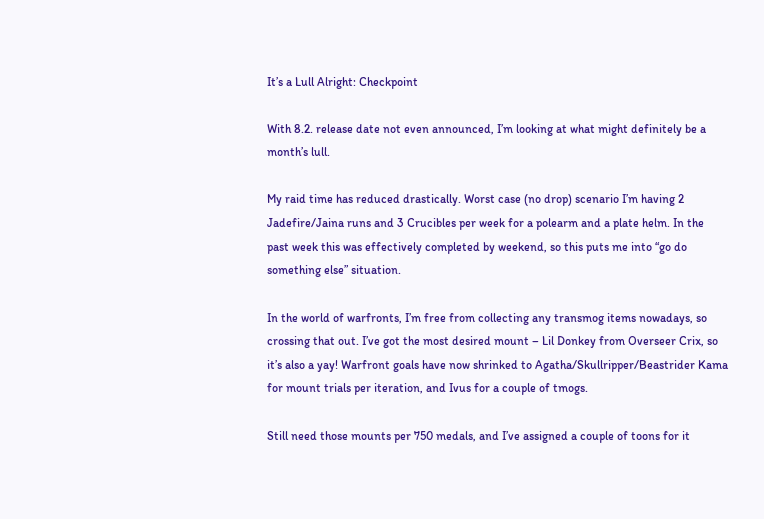It’s a Lull Alright: Checkpoint

With 8.2. release date not even announced, I’m looking at what might definitely be a month’s lull.

My raid time has reduced drastically. Worst case (no drop) scenario I’m having 2 Jadefire/Jaina runs and 3 Crucibles per week for a polearm and a plate helm. In the past week this was effectively completed by weekend, so this puts me into “go do something else” situation.

In the world of warfronts, I’m free from collecting any transmog items nowadays, so crossing that out. I’ve got the most desired mount – Lil Donkey from Overseer Crix, so it’s also a yay! Warfront goals have now shrinked to Agatha/Skullripper/Beastrider Kama for mount trials per iteration, and Ivus for a couple of tmogs.

Still need those mounts per 750 medals, and I’ve assigned a couple of toons for it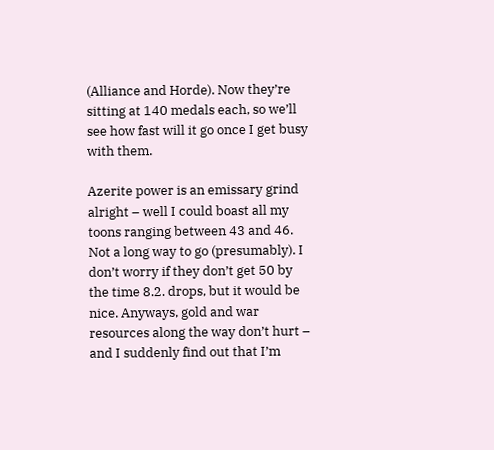(Alliance and Horde). Now they’re sitting at 140 medals each, so we’ll see how fast will it go once I get busy with them.

Azerite power is an emissary grind alright – well I could boast all my toons ranging between 43 and 46. Not a long way to go (presumably). I don’t worry if they don’t get 50 by the time 8.2. drops, but it would be nice. Anyways, gold and war resources along the way don’t hurt – and I suddenly find out that I’m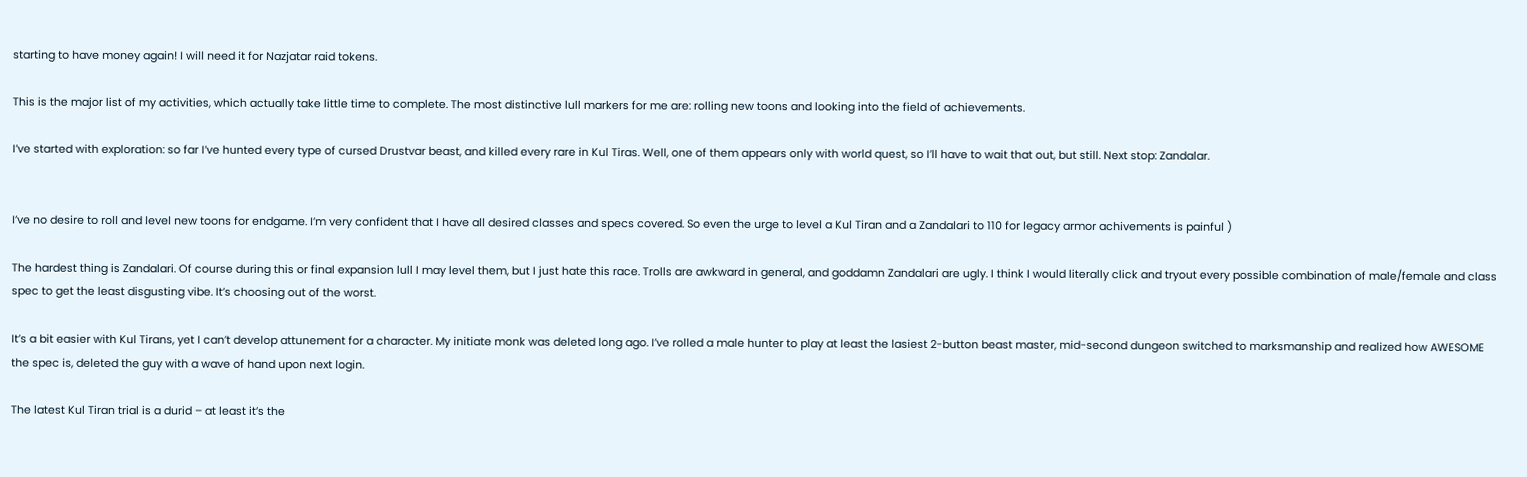starting to have money again! I will need it for Nazjatar raid tokens.

This is the major list of my activities, which actually take little time to complete. The most distinctive lull markers for me are: rolling new toons and looking into the field of achievements.

I’ve started with exploration: so far I’ve hunted every type of cursed Drustvar beast, and killed every rare in Kul Tiras. Well, one of them appears only with world quest, so I’ll have to wait that out, but still. Next stop: Zandalar.


I’ve no desire to roll and level new toons for endgame. I’m very confident that I have all desired classes and specs covered. So even the urge to level a Kul Tiran and a Zandalari to 110 for legacy armor achivements is painful )

The hardest thing is Zandalari. Of course during this or final expansion lull I may level them, but I just hate this race. Trolls are awkward in general, and goddamn Zandalari are ugly. I think I would literally click and tryout every possible combination of male/female and class spec to get the least disgusting vibe. It’s choosing out of the worst.

It’s a bit easier with Kul Tirans, yet I can’t develop attunement for a character. My initiate monk was deleted long ago. I’ve rolled a male hunter to play at least the lasiest 2-button beast master, mid-second dungeon switched to marksmanship and realized how AWESOME the spec is, deleted the guy with a wave of hand upon next login.

The latest Kul Tiran trial is a durid – at least it’s the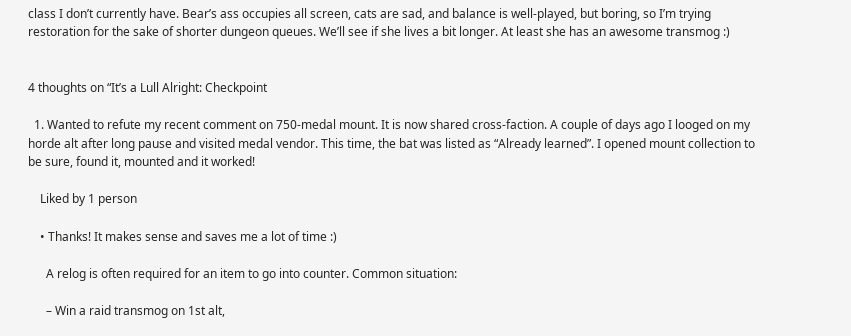class I don’t currently have. Bear’s ass occupies all screen, cats are sad, and balance is well-played, but boring, so I’m trying restoration for the sake of shorter dungeon queues. We’ll see if she lives a bit longer. At least she has an awesome transmog :)


4 thoughts on “It’s a Lull Alright: Checkpoint

  1. Wanted to refute my recent comment on 750-medal mount. It is now shared cross-faction. A couple of days ago I looged on my horde alt after long pause and visited medal vendor. This time, the bat was listed as “Already learned”. I opened mount collection to be sure, found it, mounted and it worked!

    Liked by 1 person

    • Thanks! It makes sense and saves me a lot of time :)

      A relog is often required for an item to go into counter. Common situation:

      – Win a raid transmog on 1st alt,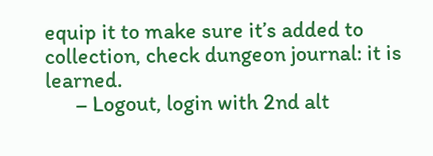equip it to make sure it’s added to collection, check dungeon journal: it is learned.
      – Logout, login with 2nd alt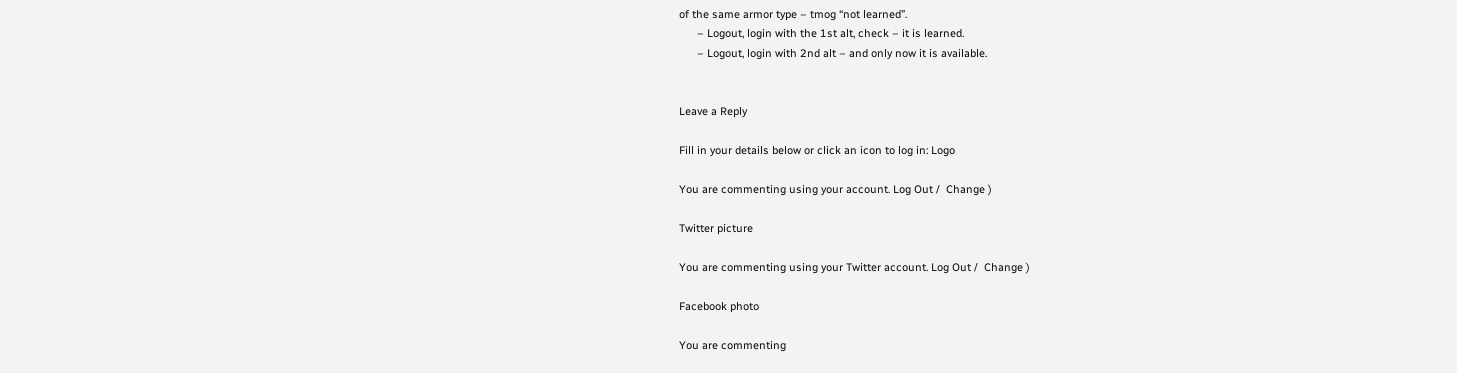of the same armor type – tmog “not learned”.
      – Logout, login with the 1st alt, check – it is learned.
      – Logout, login with 2nd alt – and only now it is available.


Leave a Reply

Fill in your details below or click an icon to log in: Logo

You are commenting using your account. Log Out /  Change )

Twitter picture

You are commenting using your Twitter account. Log Out /  Change )

Facebook photo

You are commenting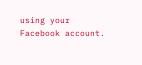using your Facebook account.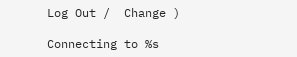Log Out /  Change )

Connecting to %s